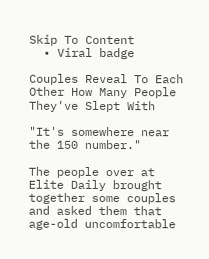Skip To Content
  • Viral badge

Couples Reveal To Each Other How Many People They've Slept With

"It's somewhere near the 150 number."

The people over at Elite Daily brought together some couples and asked them that age-old uncomfortable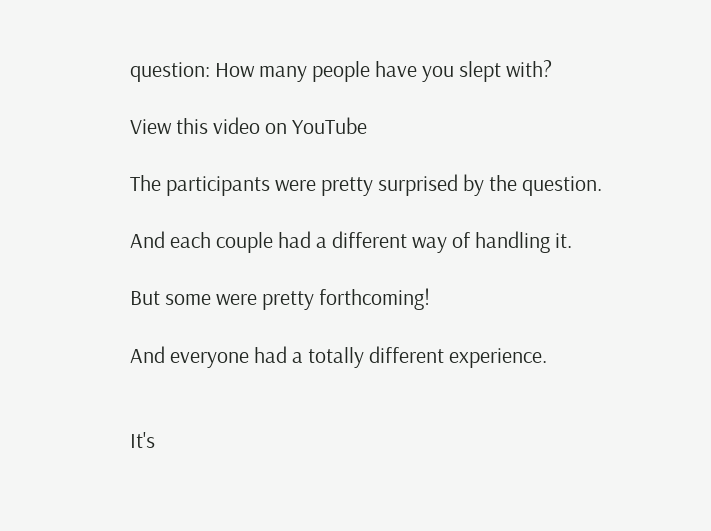question: How many people have you slept with?

View this video on YouTube

The participants were pretty surprised by the question.

And each couple had a different way of handling it.

But some were pretty forthcoming!

And everyone had a totally different experience.


It's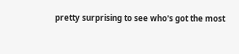pretty surprising to see who's got the most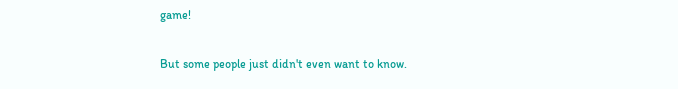game!

But some people just didn't even want to know.